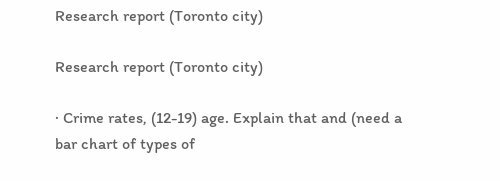Research report (Toronto city)

Research report (Toronto city)

· Crime rates, (12-19) age. Explain that and (need a bar chart of types of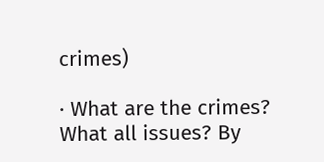crimes)

· What are the crimes? What all issues? By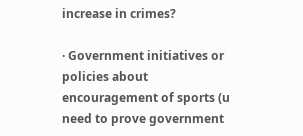increase in crimes?

· Government initiatives or policies about encouragement of sports (u need to prove government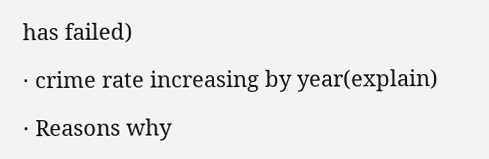has failed)

· crime rate increasing by year(explain)

· Reasons why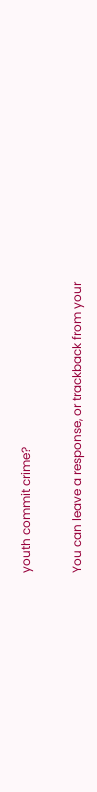youth commit crime?

You can leave a response, or trackback from your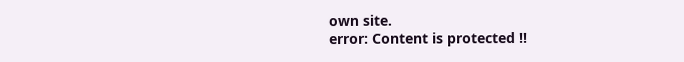own site.
error: Content is protected !!